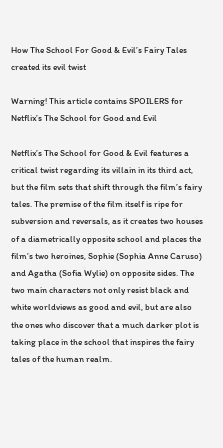How The School For Good & Evil’s Fairy Tales created its evil twist

Warning! This article contains SPOILERS for Netflix’s The School for Good and Evil

Netflix’s The School for Good & Evil features a critical twist regarding its villain in its third act, but the film sets that shift through the film’s fairy tales. The premise of the film itself is ripe for subversion and reversals, as it creates two houses of a diametrically opposite school and places the film’s two heroines, Sophie (Sophia Anne Caruso) and Agatha (Sofia Wylie) on opposite sides. The two main characters not only resist black and white worldviews as good and evil, but are also the ones who discover that a much darker plot is taking place in the school that inspires the fairy tales of the human realm.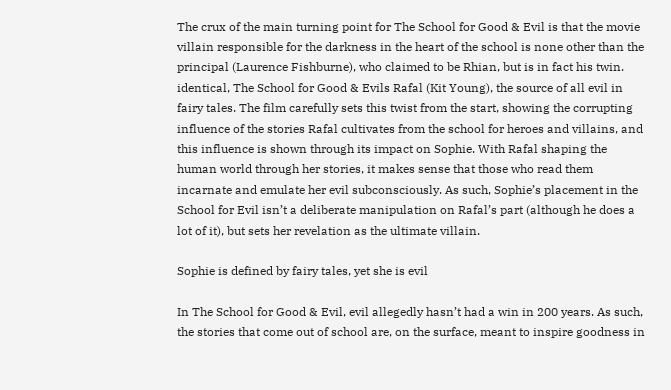The crux of the main turning point for The School for Good & Evil is that the movie villain responsible for the darkness in the heart of the school is none other than the principal (Laurence Fishburne), who claimed to be Rhian, but is in fact his twin. identical, The School for Good & Evils Rafal (Kit Young), the source of all evil in fairy tales. The film carefully sets this twist from the start, showing the corrupting influence of the stories Rafal cultivates from the school for heroes and villains, and this influence is shown through its impact on Sophie. With Rafal shaping the human world through her stories, it makes sense that those who read them incarnate and emulate her evil subconsciously. As such, Sophie’s placement in the School for Evil isn’t a deliberate manipulation on Rafal’s part (although he does a lot of it), but sets her revelation as the ultimate villain.

Sophie is defined by fairy tales, yet she is evil

In The School for Good & Evil, evil allegedly hasn’t had a win in 200 years. As such, the stories that come out of school are, on the surface, meant to inspire goodness in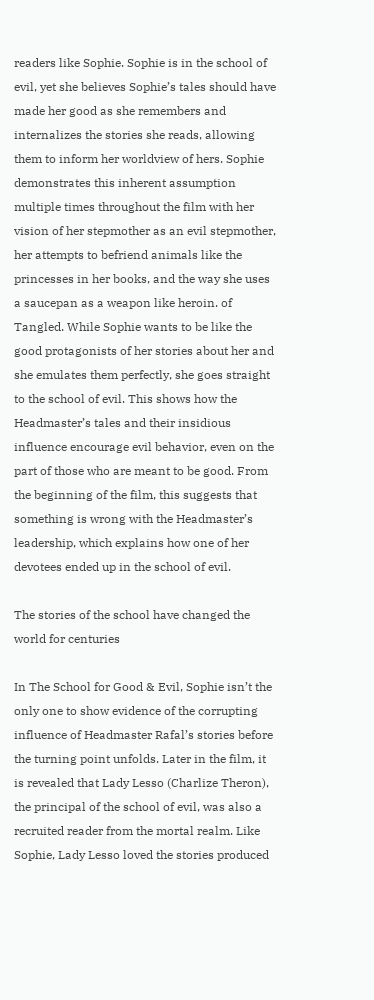readers like Sophie. Sophie is in the school of evil, yet she believes Sophie’s tales should have made her good as she remembers and internalizes the stories she reads, allowing them to inform her worldview of hers. Sophie demonstrates this inherent assumption multiple times throughout the film with her vision of her stepmother as an evil stepmother, her attempts to befriend animals like the princesses in her books, and the way she uses a saucepan as a weapon like heroin. of Tangled. While Sophie wants to be like the good protagonists of her stories about her and she emulates them perfectly, she goes straight to the school of evil. This shows how the Headmaster’s tales and their insidious influence encourage evil behavior, even on the part of those who are meant to be good. From the beginning of the film, this suggests that something is wrong with the Headmaster’s leadership, which explains how one of her devotees ended up in the school of evil.

The stories of the school have changed the world for centuries

In The School for Good & Evil, Sophie isn’t the only one to show evidence of the corrupting influence of Headmaster Rafal’s stories before the turning point unfolds. Later in the film, it is revealed that Lady Lesso (Charlize Theron), the principal of the school of evil, was also a recruited reader from the mortal realm. Like Sophie, Lady Lesso loved the stories produced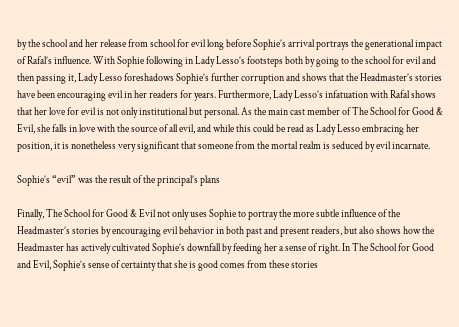by the school and her release from school for evil long before Sophie’s arrival portrays the generational impact of Rafal’s influence. With Sophie following in Lady Lesso’s footsteps both by going to the school for evil and then passing it, Lady Lesso foreshadows Sophie’s further corruption and shows that the Headmaster’s stories have been encouraging evil in her readers for years. Furthermore, Lady Lesso’s infatuation with Rafal shows that her love for evil is not only institutional but personal. As the main cast member of The School for Good & Evil, she falls in love with the source of all evil, and while this could be read as Lady Lesso embracing her position, it is nonetheless very significant that someone from the mortal realm is seduced by evil incarnate.

Sophie’s “evil” was the result of the principal’s plans

Finally, The School for Good & Evil not only uses Sophie to portray the more subtle influence of the Headmaster’s stories by encouraging evil behavior in both past and present readers, but also shows how the Headmaster has actively cultivated Sophie’s downfall by feeding her a sense of right. In The School for Good and Evil, Sophie’s sense of certainty that she is good comes from these stories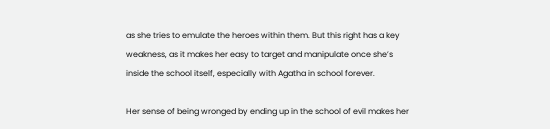as she tries to emulate the heroes within them. But this right has a key weakness, as it makes her easy to target and manipulate once she’s inside the school itself, especially with Agatha in school forever.

Her sense of being wronged by ending up in the school of evil makes her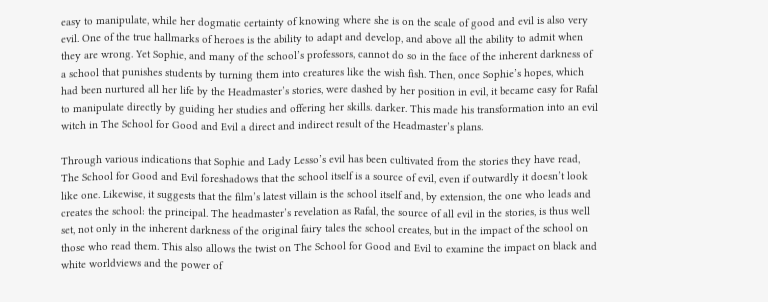easy to manipulate, while her dogmatic certainty of knowing where she is on the scale of good and evil is also very evil. One of the true hallmarks of heroes is the ability to adapt and develop, and above all the ability to admit when they are wrong. Yet Sophie, and many of the school’s professors, cannot do so in the face of the inherent darkness of a school that punishes students by turning them into creatures like the wish fish. Then, once Sophie’s hopes, which had been nurtured all her life by the Headmaster’s stories, were dashed by her position in evil, it became easy for Rafal to manipulate directly by guiding her studies and offering her skills. darker. This made his transformation into an evil witch in The School for Good and Evil a direct and indirect result of the Headmaster’s plans.

Through various indications that Sophie and Lady Lesso’s evil has been cultivated from the stories they have read, The School for Good and Evil foreshadows that the school itself is a source of evil, even if outwardly it doesn’t look like one. Likewise, it suggests that the film’s latest villain is the school itself and, by extension, the one who leads and creates the school: the principal. The headmaster’s revelation as Rafal, the source of all evil in the stories, is thus well set, not only in the inherent darkness of the original fairy tales the school creates, but in the impact of the school on those who read them. This also allows the twist on The School for Good and Evil to examine the impact on black and white worldviews and the power of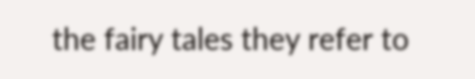the fairy tales they refer to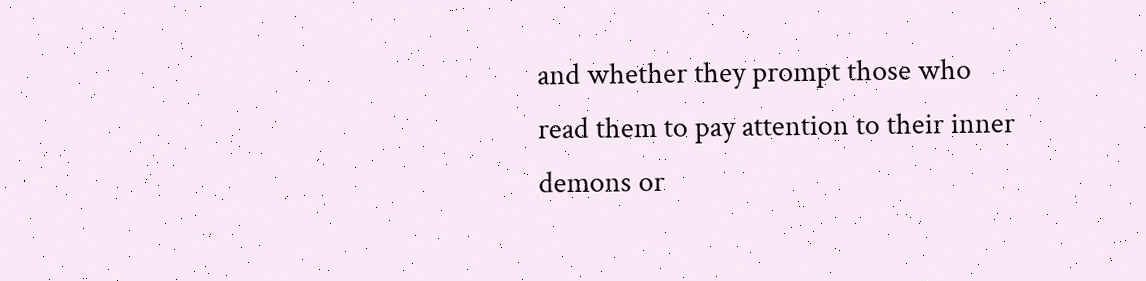and whether they prompt those who read them to pay attention to their inner demons or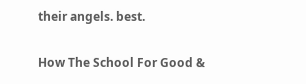their angels. best.

How The School For Good &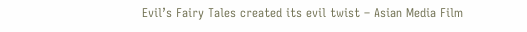Evil’s Fairy Tales created its evil twist – Asian Media Film